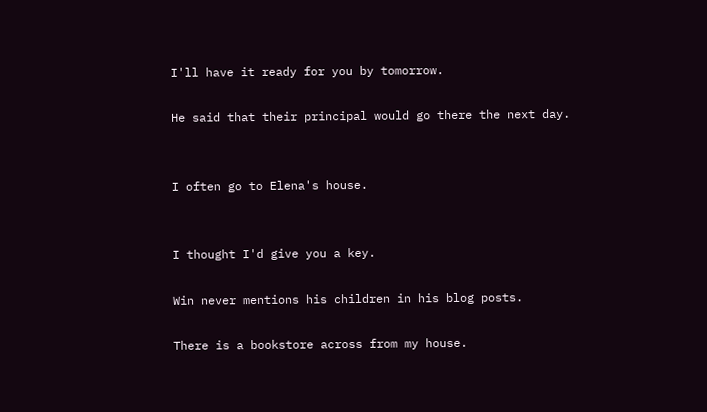I'll have it ready for you by tomorrow.

He said that their principal would go there the next day.


I often go to Elena's house.


I thought I'd give you a key.

Win never mentions his children in his blog posts.

There is a bookstore across from my house.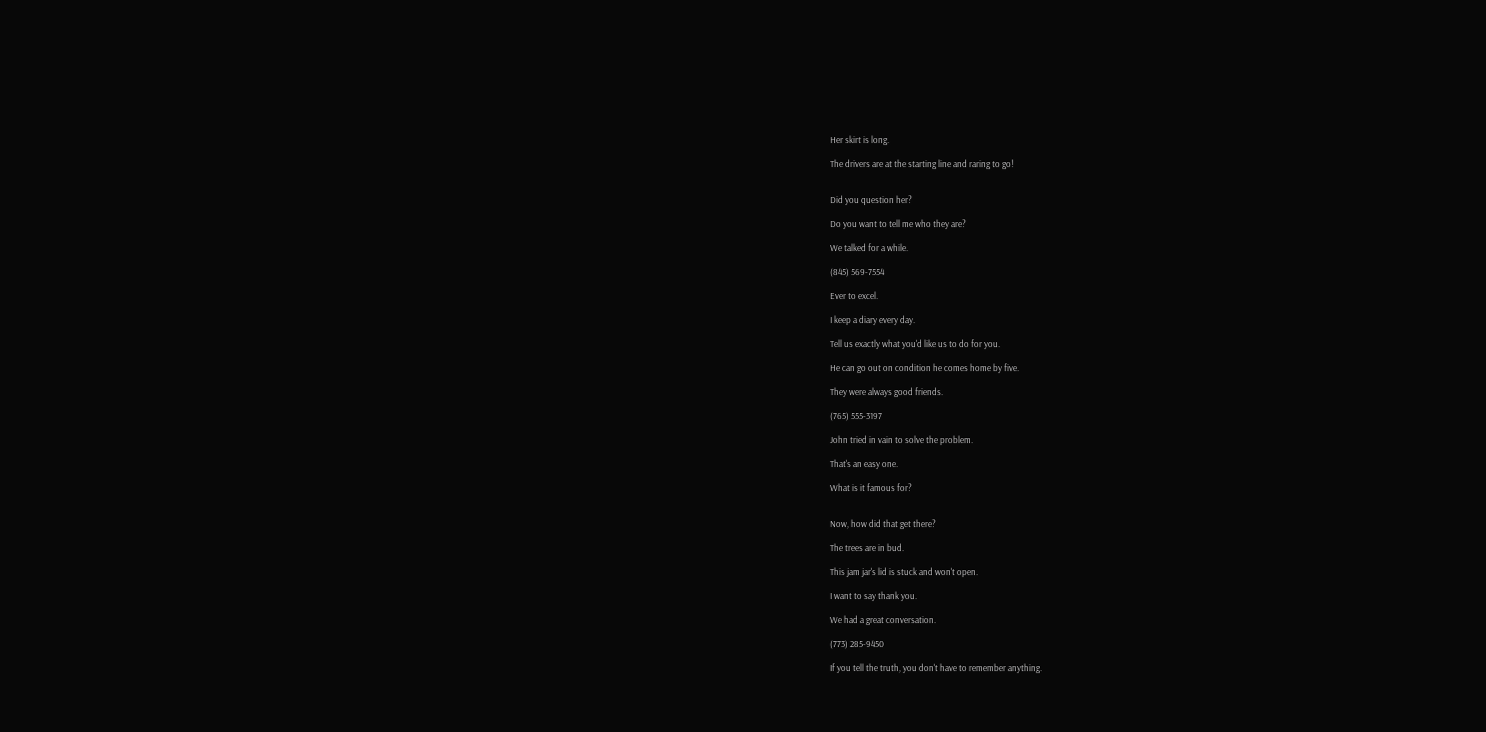Her skirt is long.

The drivers are at the starting line and raring to go!


Did you question her?

Do you want to tell me who they are?

We talked for a while.

(845) 569-7554

Ever to excel.

I keep a diary every day.

Tell us exactly what you'd like us to do for you.

He can go out on condition he comes home by five.

They were always good friends.

(765) 555-3197

John tried in vain to solve the problem.

That's an easy one.

What is it famous for?


Now, how did that get there?

The trees are in bud.

This jam jar's lid is stuck and won't open.

I want to say thank you.

We had a great conversation.

(773) 285-9450

If you tell the truth, you don't have to remember anything.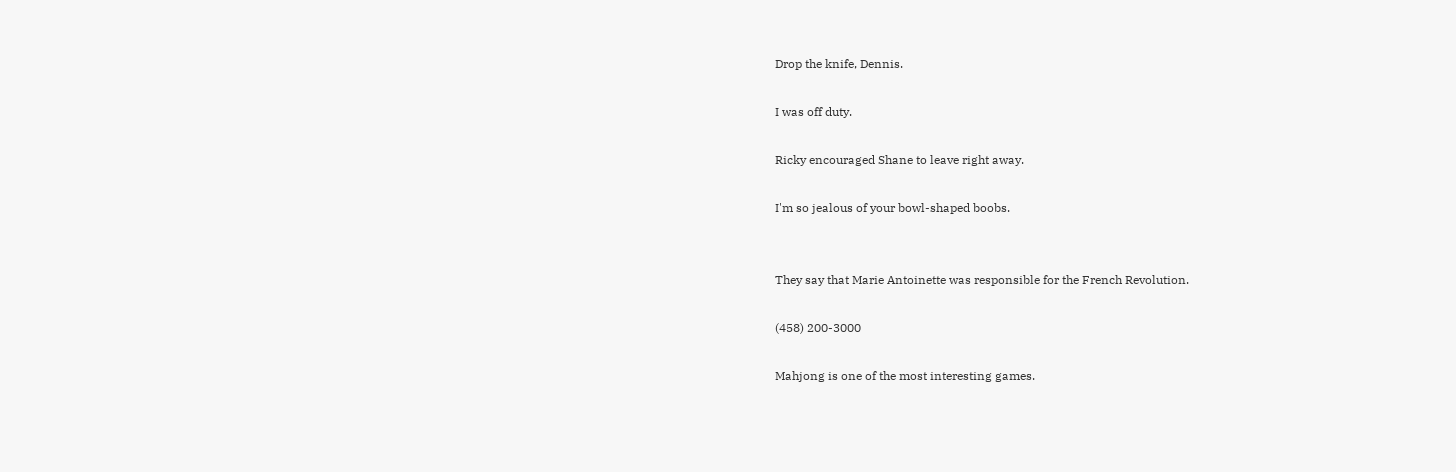Drop the knife, Dennis.

I was off duty.

Ricky encouraged Shane to leave right away.

I'm so jealous of your bowl-shaped boobs.


They say that Marie Antoinette was responsible for the French Revolution.

(458) 200-3000

Mahjong is one of the most interesting games.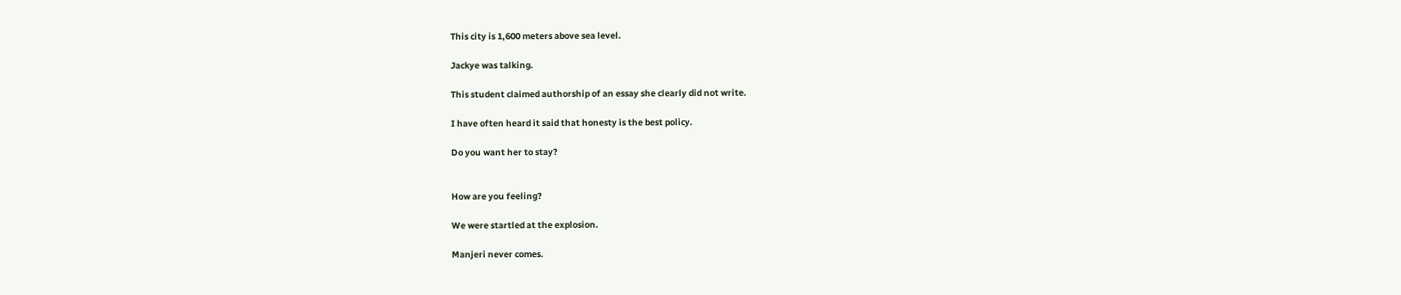This city is 1,600 meters above sea level.

Jackye was talking.

This student claimed authorship of an essay she clearly did not write.

I have often heard it said that honesty is the best policy.

Do you want her to stay?


How are you feeling?

We were startled at the explosion.

Manjeri never comes.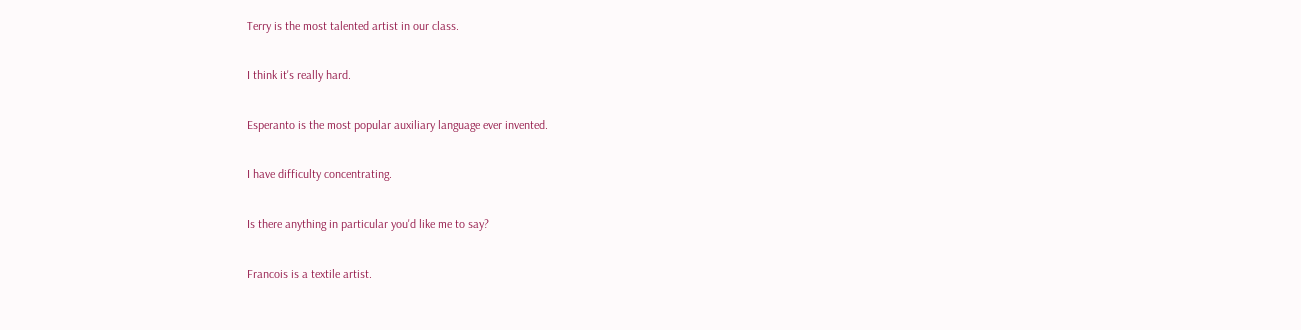Terry is the most talented artist in our class.

I think it's really hard.

Esperanto is the most popular auxiliary language ever invented.

I have difficulty concentrating.

Is there anything in particular you'd like me to say?

Francois is a textile artist.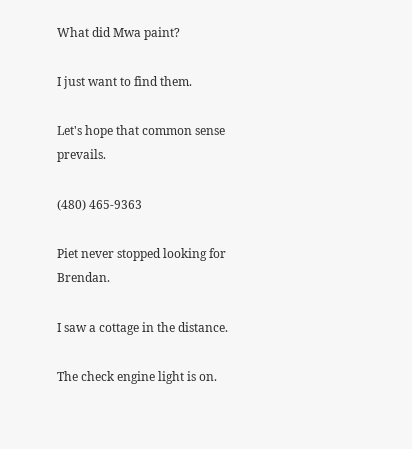What did Mwa paint?

I just want to find them.

Let's hope that common sense prevails.

(480) 465-9363

Piet never stopped looking for Brendan.

I saw a cottage in the distance.

The check engine light is on.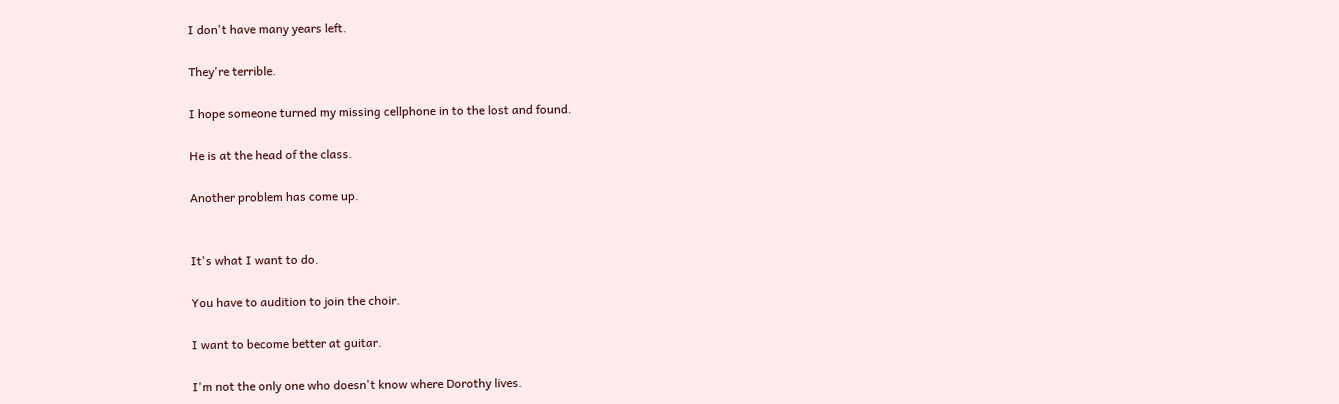I don't have many years left.

They're terrible.

I hope someone turned my missing cellphone in to the lost and found.

He is at the head of the class.

Another problem has come up.


It's what I want to do.

You have to audition to join the choir.

I want to become better at guitar.

I'm not the only one who doesn't know where Dorothy lives.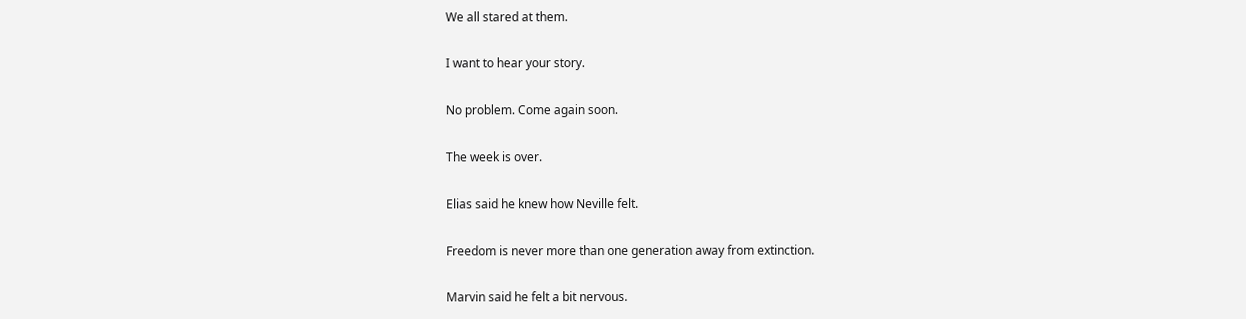We all stared at them.

I want to hear your story.

No problem. Come again soon.

The week is over.

Elias said he knew how Neville felt.

Freedom is never more than one generation away from extinction.

Marvin said he felt a bit nervous.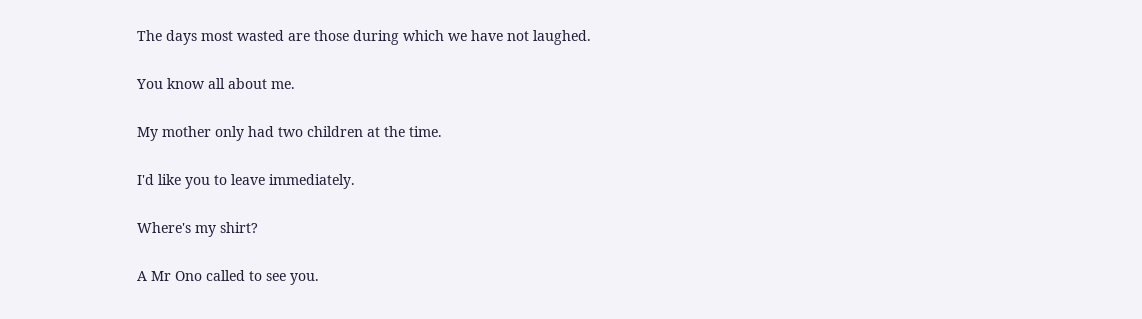The days most wasted are those during which we have not laughed.

You know all about me.

My mother only had two children at the time.

I'd like you to leave immediately.

Where's my shirt?

A Mr Ono called to see you.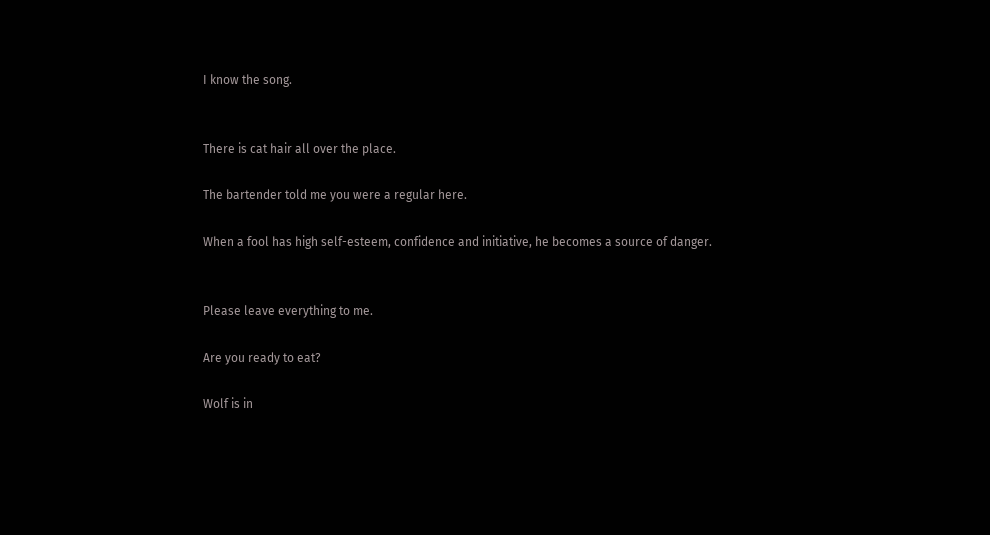I know the song.


There is cat hair all over the place.

The bartender told me you were a regular here.

When a fool has high self-esteem, confidence and initiative, he becomes a source of danger.


Please leave everything to me.

Are you ready to eat?

Wolf is in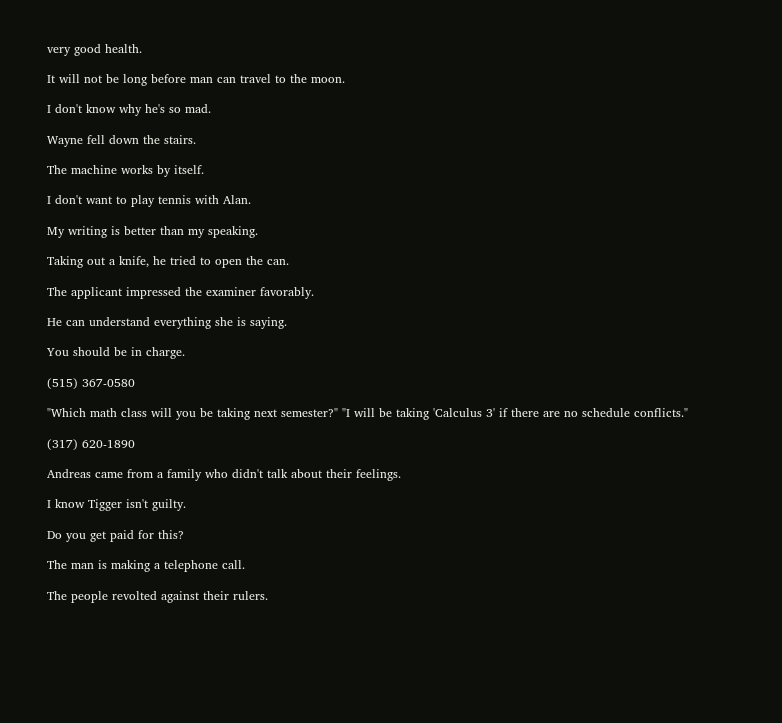very good health.

It will not be long before man can travel to the moon.

I don't know why he's so mad.

Wayne fell down the stairs.

The machine works by itself.

I don't want to play tennis with Alan.

My writing is better than my speaking.

Taking out a knife, he tried to open the can.

The applicant impressed the examiner favorably.

He can understand everything she is saying.

You should be in charge.

(515) 367-0580

"Which math class will you be taking next semester?" "I will be taking 'Calculus 3' if there are no schedule conflicts."

(317) 620-1890

Andreas came from a family who didn't talk about their feelings.

I know Tigger isn't guilty.

Do you get paid for this?

The man is making a telephone call.

The people revolted against their rulers.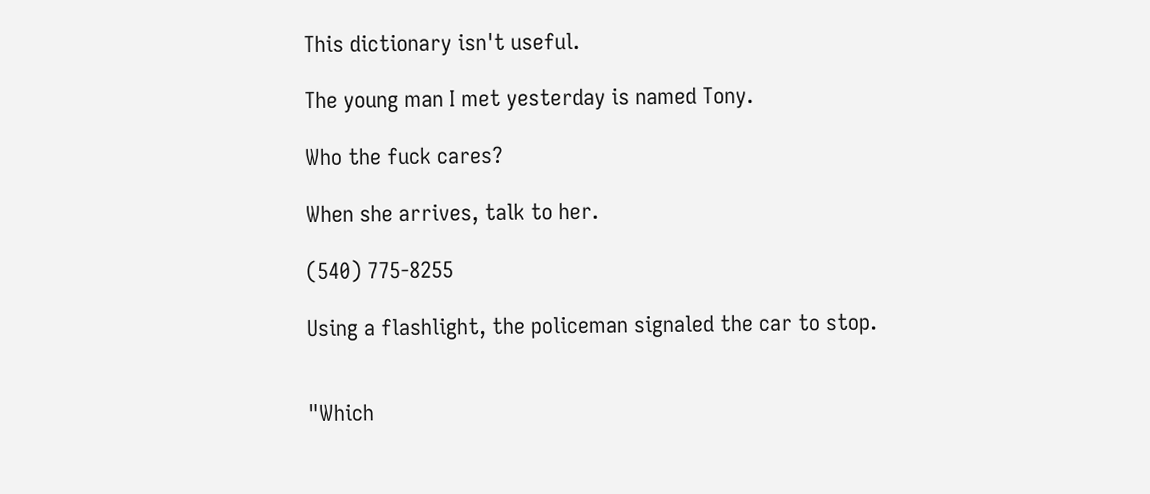This dictionary isn't useful.

The young man I met yesterday is named Tony.

Who the fuck cares?

When she arrives, talk to her.

(540) 775-8255

Using a flashlight, the policeman signaled the car to stop.


"Which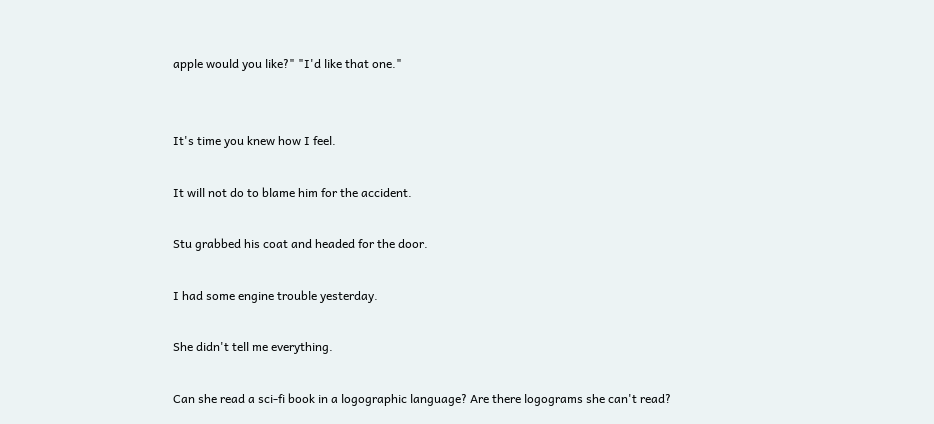apple would you like?" "I'd like that one."


It's time you knew how I feel.

It will not do to blame him for the accident.

Stu grabbed his coat and headed for the door.

I had some engine trouble yesterday.

She didn't tell me everything.

Can she read a sci-fi book in a logographic language? Are there logograms she can't read?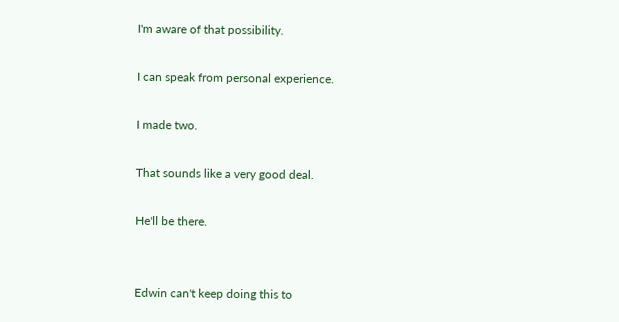I'm aware of that possibility.

I can speak from personal experience.

I made two.

That sounds like a very good deal.

He'll be there.


Edwin can't keep doing this to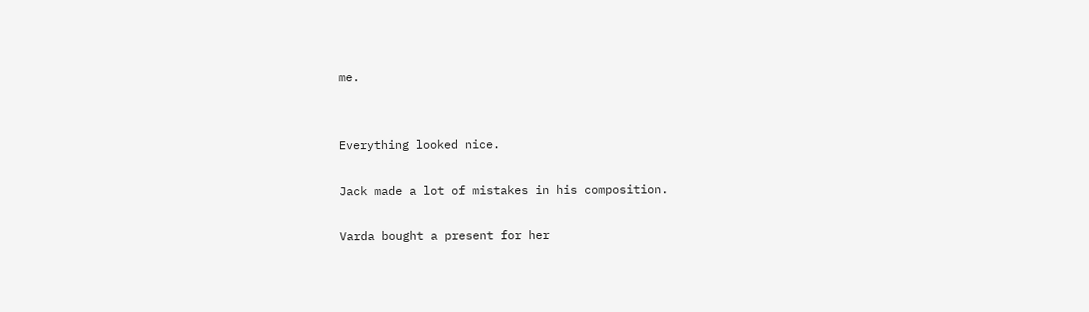me.


Everything looked nice.

Jack made a lot of mistakes in his composition.

Varda bought a present for her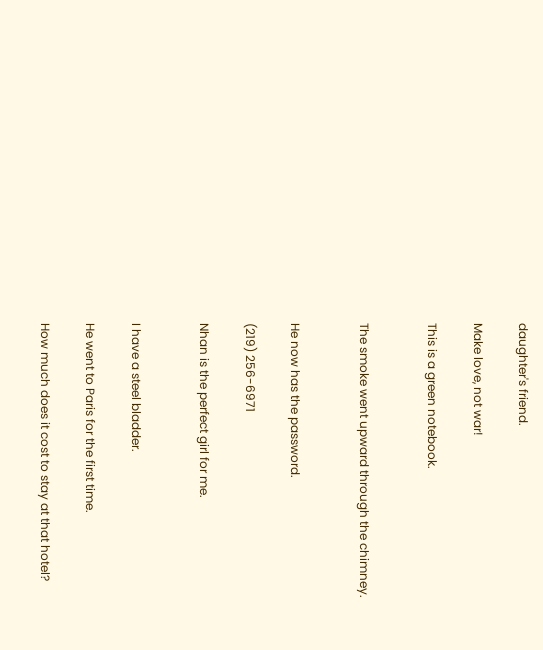daughter's friend.

Make love, not war!

This is a green notebook.


The smoke went upward through the chimney.


He now has the password.

(219) 256-6971

Nhan is the perfect girl for me.


I have a steel bladder.

He went to Paris for the first time.

How much does it cost to stay at that hotel?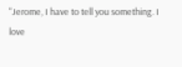"Jerome, I have to tell you something. I love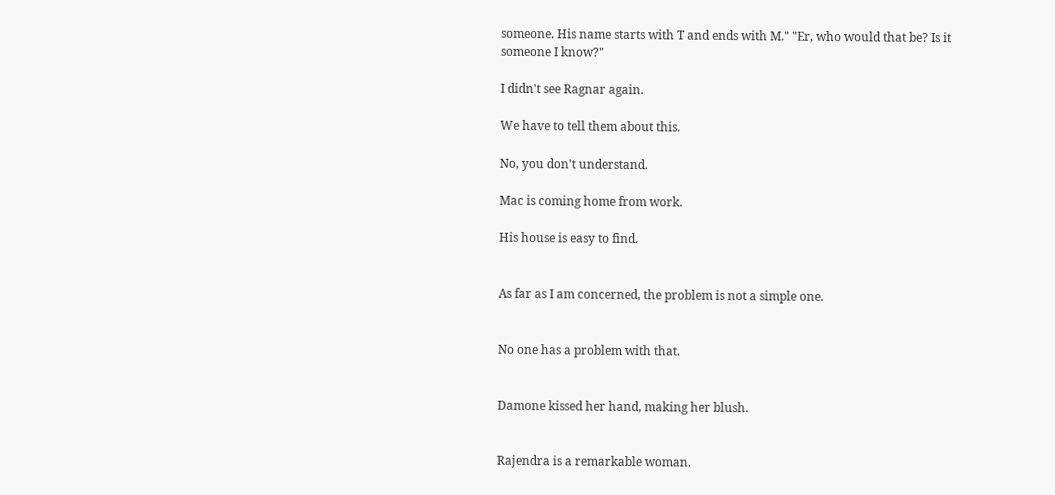someone. His name starts with T and ends with M." "Er, who would that be? Is it someone I know?"

I didn't see Ragnar again.

We have to tell them about this.

No, you don't understand.

Mac is coming home from work.

His house is easy to find.


As far as I am concerned, the problem is not a simple one.


No one has a problem with that.


Damone kissed her hand, making her blush.


Rajendra is a remarkable woman.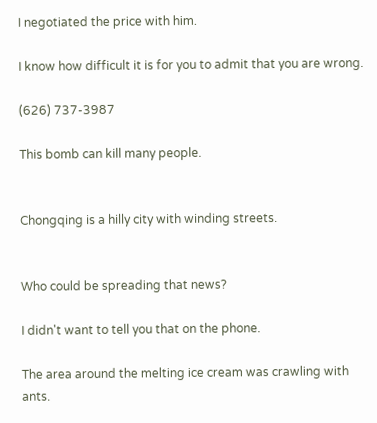I negotiated the price with him.

I know how difficult it is for you to admit that you are wrong.

(626) 737-3987

This bomb can kill many people.


Chongqing is a hilly city with winding streets.


Who could be spreading that news?

I didn't want to tell you that on the phone.

The area around the melting ice cream was crawling with ants.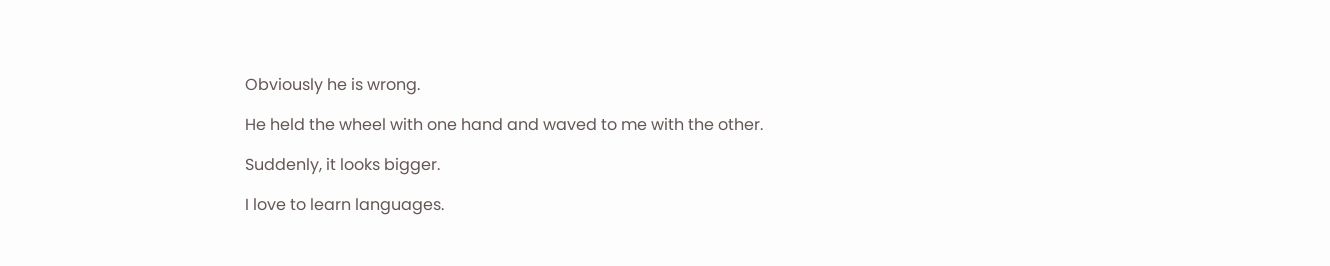Obviously he is wrong.

He held the wheel with one hand and waved to me with the other.

Suddenly, it looks bigger.

I love to learn languages.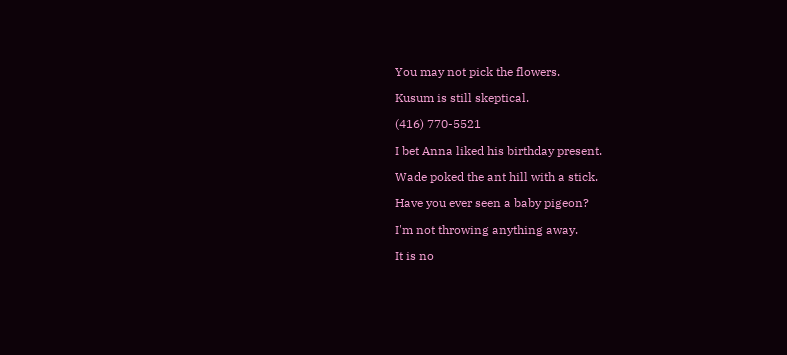You may not pick the flowers.

Kusum is still skeptical.

(416) 770-5521

I bet Anna liked his birthday present.

Wade poked the ant hill with a stick.

Have you ever seen a baby pigeon?

I'm not throwing anything away.

It is no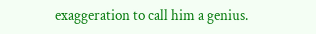exaggeration to call him a genius.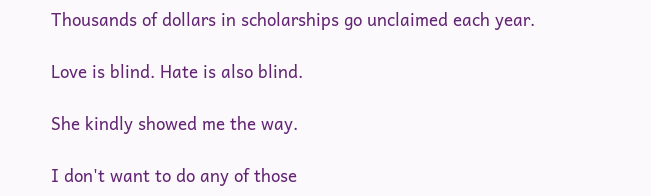Thousands of dollars in scholarships go unclaimed each year.

Love is blind. Hate is also blind.

She kindly showed me the way.

I don't want to do any of those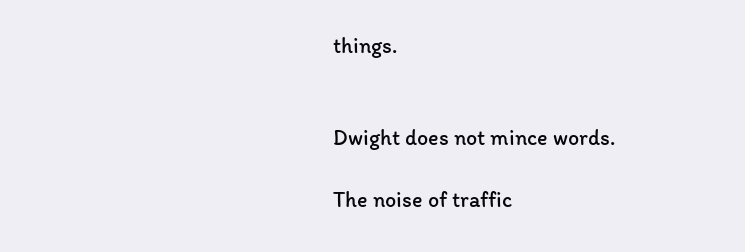things.


Dwight does not mince words.

The noise of traffic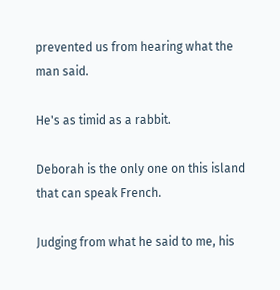prevented us from hearing what the man said.

He's as timid as a rabbit.

Deborah is the only one on this island that can speak French.

Judging from what he said to me, his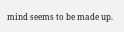mind seems to be made up.